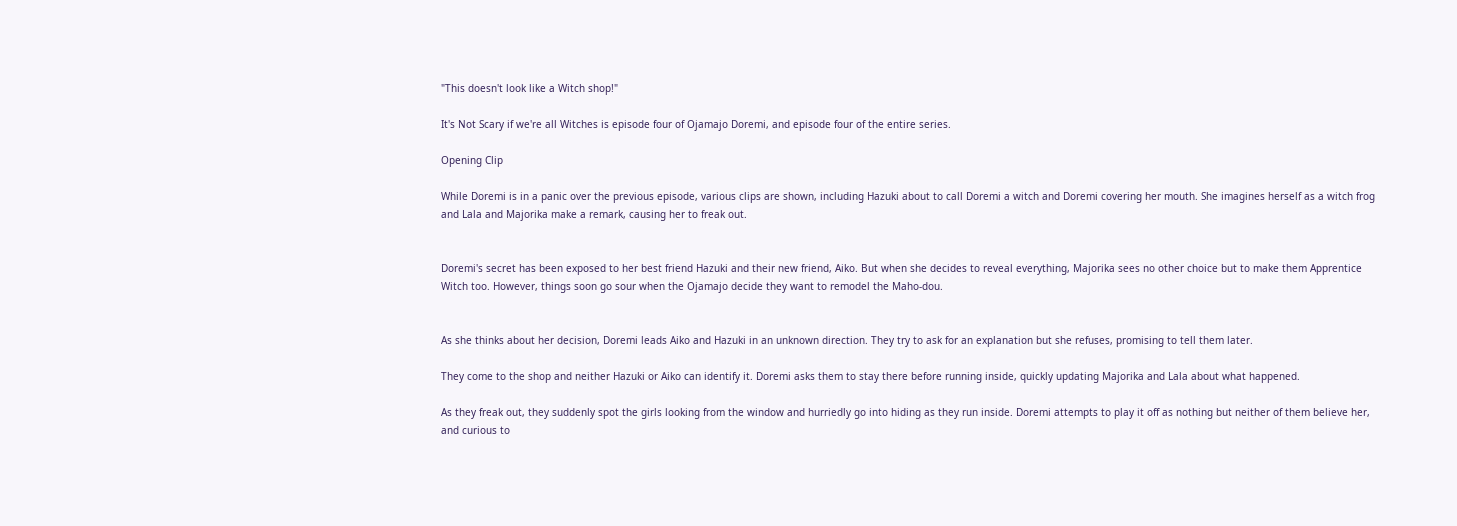"This doesn't look like a Witch shop!"

It's Not Scary if we're all Witches is episode four of Ojamajo Doremi, and episode four of the entire series.

Opening Clip

While Doremi is in a panic over the previous episode, various clips are shown, including Hazuki about to call Doremi a witch and Doremi covering her mouth. She imagines herself as a witch frog and Lala and Majorika make a remark, causing her to freak out.


Doremi's secret has been exposed to her best friend Hazuki and their new friend, Aiko. But when she decides to reveal everything, Majorika sees no other choice but to make them Apprentice Witch too. However, things soon go sour when the Ojamajo decide they want to remodel the Maho-dou.


As she thinks about her decision, Doremi leads Aiko and Hazuki in an unknown direction. They try to ask for an explanation but she refuses, promising to tell them later.

They come to the shop and neither Hazuki or Aiko can identify it. Doremi asks them to stay there before running inside, quickly updating Majorika and Lala about what happened.

As they freak out, they suddenly spot the girls looking from the window and hurriedly go into hiding as they run inside. Doremi attempts to play it off as nothing but neither of them believe her, and curious to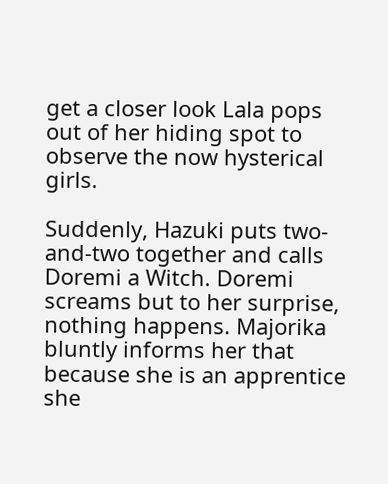get a closer look Lala pops out of her hiding spot to observe the now hysterical girls.

Suddenly, Hazuki puts two-and-two together and calls Doremi a Witch. Doremi screams but to her surprise, nothing happens. Majorika bluntly informs her that because she is an apprentice she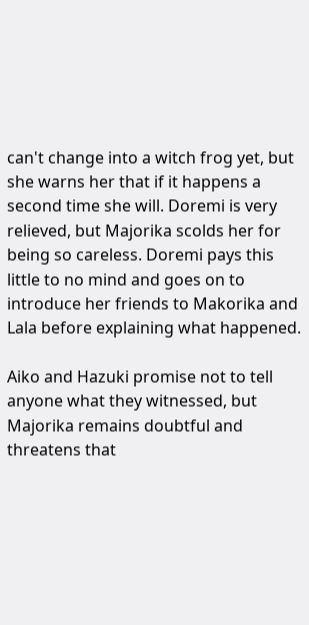can't change into a witch frog yet, but she warns her that if it happens a second time she will. Doremi is very relieved, but Majorika scolds her for being so careless. Doremi pays this little to no mind and goes on to introduce her friends to Makorika and Lala before explaining what happened.

Aiko and Hazuki promise not to tell anyone what they witnessed, but Majorika remains doubtful and threatens that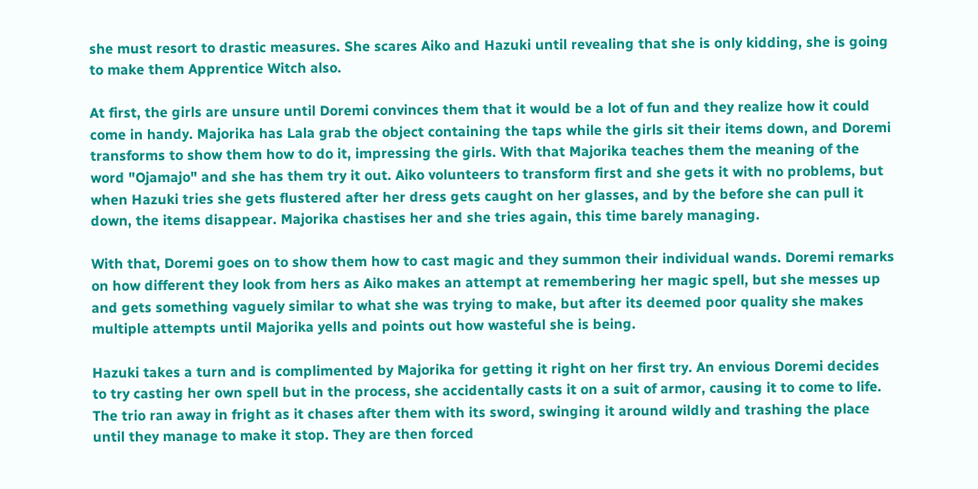she must resort to drastic measures. She scares Aiko and Hazuki until revealing that she is only kidding, she is going to make them Apprentice Witch also.

At first, the girls are unsure until Doremi convinces them that it would be a lot of fun and they realize how it could come in handy. Majorika has Lala grab the object containing the taps while the girls sit their items down, and Doremi transforms to show them how to do it, impressing the girls. With that Majorika teaches them the meaning of the word "Ojamajo" and she has them try it out. Aiko volunteers to transform first and she gets it with no problems, but when Hazuki tries she gets flustered after her dress gets caught on her glasses, and by the before she can pull it down, the items disappear. Majorika chastises her and she tries again, this time barely managing.

With that, Doremi goes on to show them how to cast magic and they summon their individual wands. Doremi remarks on how different they look from hers as Aiko makes an attempt at remembering her magic spell, but she messes up and gets something vaguely similar to what she was trying to make, but after its deemed poor quality she makes multiple attempts until Majorika yells and points out how wasteful she is being.

Hazuki takes a turn and is complimented by Majorika for getting it right on her first try. An envious Doremi decides to try casting her own spell but in the process, she accidentally casts it on a suit of armor, causing it to come to life. The trio ran away in fright as it chases after them with its sword, swinging it around wildly and trashing the place until they manage to make it stop. They are then forced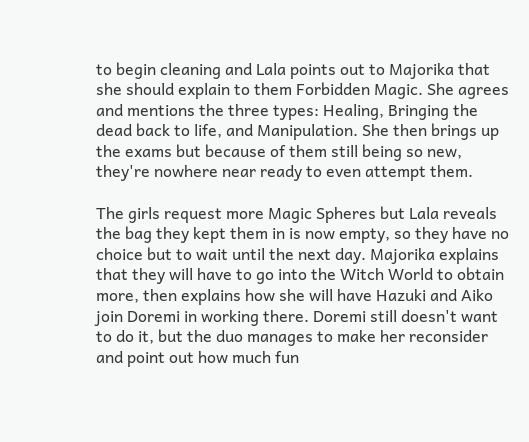to begin cleaning and Lala points out to Majorika that she should explain to them Forbidden Magic. She agrees and mentions the three types: Healing, Bringing the dead back to life, and Manipulation. She then brings up the exams but because of them still being so new, they're nowhere near ready to even attempt them.

The girls request more Magic Spheres but Lala reveals the bag they kept them in is now empty, so they have no choice but to wait until the next day. Majorika explains that they will have to go into the Witch World to obtain more, then explains how she will have Hazuki and Aiko join Doremi in working there. Doremi still doesn't want to do it, but the duo manages to make her reconsider and point out how much fun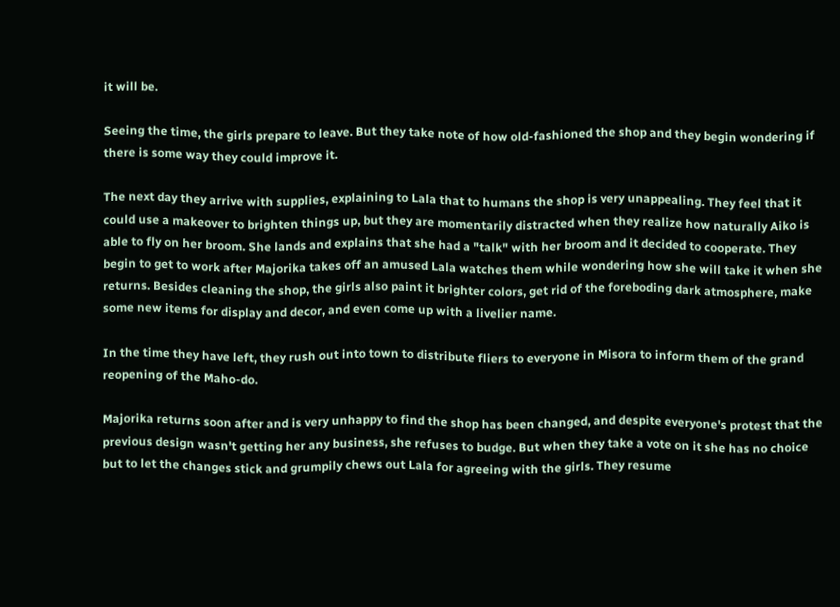it will be.

Seeing the time, the girls prepare to leave. But they take note of how old-fashioned the shop and they begin wondering if there is some way they could improve it.

The next day they arrive with supplies, explaining to Lala that to humans the shop is very unappealing. They feel that it could use a makeover to brighten things up, but they are momentarily distracted when they realize how naturally Aiko is able to fly on her broom. She lands and explains that she had a "talk" with her broom and it decided to cooperate. They begin to get to work after Majorika takes off an amused Lala watches them while wondering how she will take it when she returns. Besides cleaning the shop, the girls also paint it brighter colors, get rid of the foreboding dark atmosphere, make some new items for display and decor, and even come up with a livelier name.

In the time they have left, they rush out into town to distribute fliers to everyone in Misora to inform them of the grand reopening of the Maho-do.

Majorika returns soon after and is very unhappy to find the shop has been changed, and despite everyone's protest that the previous design wasn't getting her any business, she refuses to budge. But when they take a vote on it she has no choice but to let the changes stick and grumpily chews out Lala for agreeing with the girls. They resume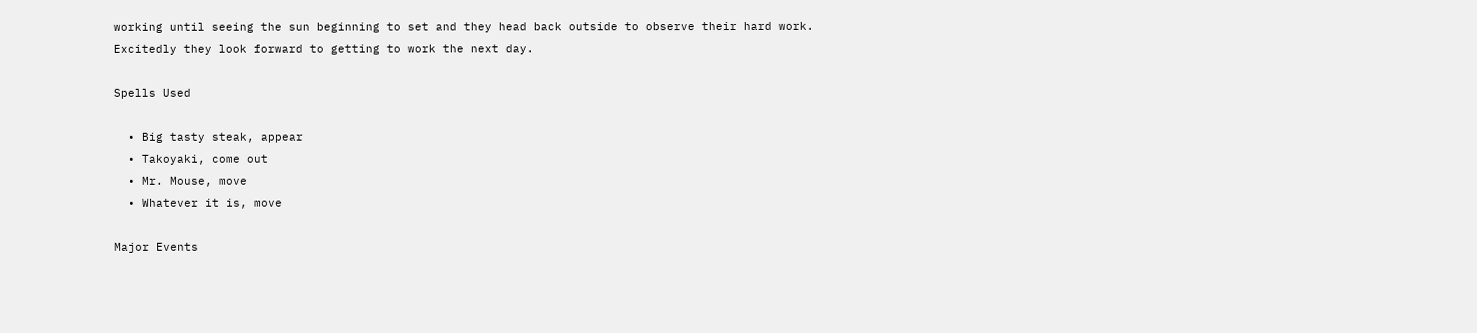working until seeing the sun beginning to set and they head back outside to observe their hard work. Excitedly they look forward to getting to work the next day.

Spells Used

  • Big tasty steak, appear
  • Takoyaki, come out
  • Mr. Mouse, move
  • Whatever it is, move

Major Events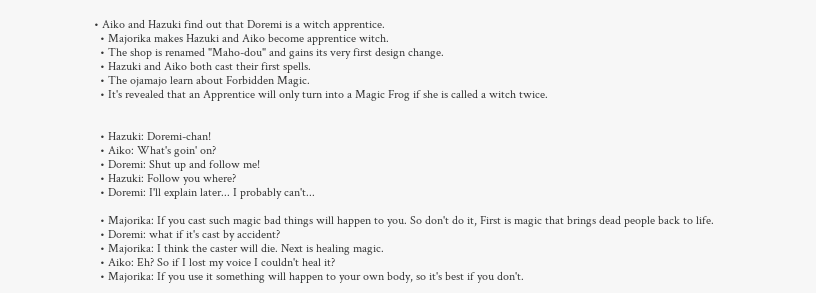• Aiko and Hazuki find out that Doremi is a witch apprentice.
  • Majorika makes Hazuki and Aiko become apprentice witch.
  • The shop is renamed "Maho-dou" and gains its very first design change.
  • Hazuki and Aiko both cast their first spells.
  • The ojamajo learn about Forbidden Magic.
  • It's revealed that an Apprentice will only turn into a Magic Frog if she is called a witch twice.


  • Hazuki: Doremi-chan!
  • Aiko: What's goin' on?
  • Doremi: Shut up and follow me!
  • Hazuki: Follow you where?
  • Doremi: I'll explain later... I probably can't...

  • Majorika: If you cast such magic bad things will happen to you. So don't do it, First is magic that brings dead people back to life.
  • Doremi: what if it's cast by accident?
  • Majorika: I think the caster will die. Next is healing magic.
  • Aiko: Eh? So if I lost my voice I couldn't heal it?
  • Majorika: If you use it something will happen to your own body, so it's best if you don't.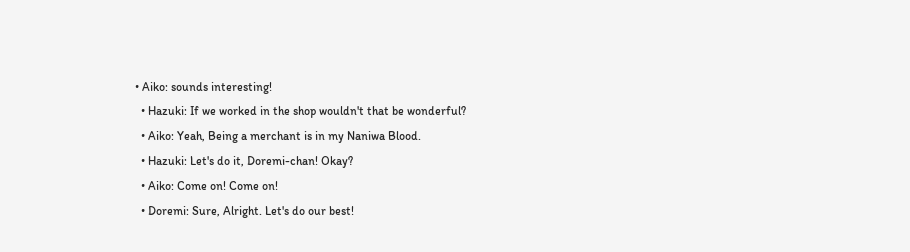• Aiko: sounds interesting!
  • Hazuki: If we worked in the shop wouldn't that be wonderful?
  • Aiko: Yeah, Being a merchant is in my Naniwa Blood.
  • Hazuki: Let's do it, Doremi-chan! Okay?
  • Aiko: Come on! Come on!
  • Doremi: Sure, Alright. Let's do our best!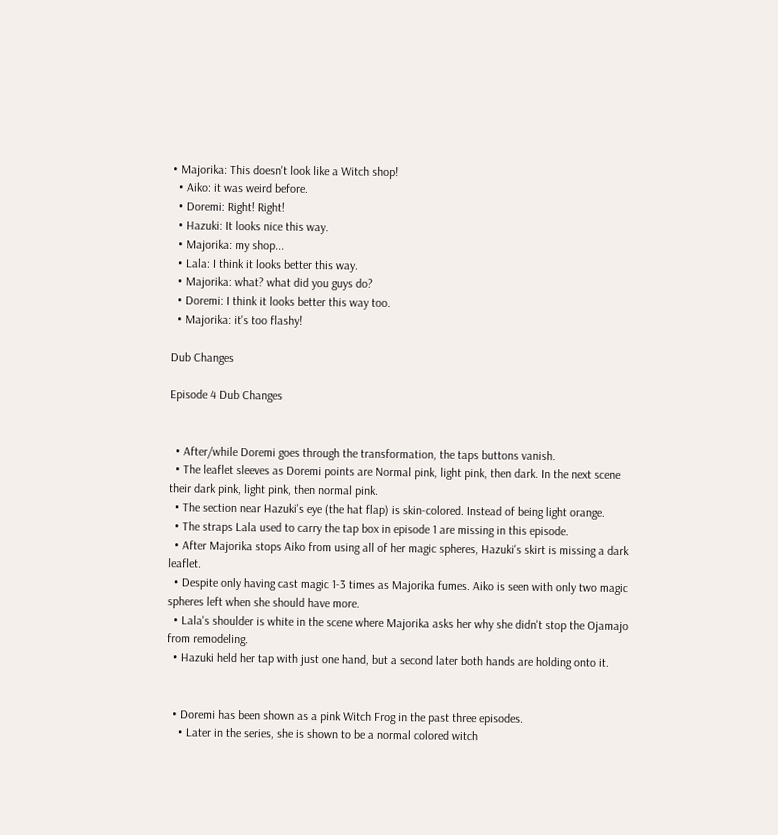• Majorika: This doesn't look like a Witch shop!
  • Aiko: it was weird before.
  • Doremi: Right! Right!
  • Hazuki: It looks nice this way.
  • Majorika: my shop...
  • Lala: I think it looks better this way.
  • Majorika: what? what did you guys do?
  • Doremi: I think it looks better this way too.
  • Majorika: it's too flashy!

Dub Changes

Episode 4 Dub Changes


  • After/while Doremi goes through the transformation, the taps buttons vanish.
  • The leaflet sleeves as Doremi points are Normal pink, light pink, then dark. In the next scene their dark pink, light pink, then normal pink.
  • The section near Hazuki's eye (the hat flap) is skin-colored. Instead of being light orange.
  • The straps Lala used to carry the tap box in episode 1 are missing in this episode.
  • After Majorika stops Aiko from using all of her magic spheres, Hazuki's skirt is missing a dark leaflet.
  • Despite only having cast magic 1-3 times as Majorika fumes. Aiko is seen with only two magic spheres left when she should have more.
  • Lala's shoulder is white in the scene where Majorika asks her why she didn't stop the Ojamajo from remodeling.
  • Hazuki held her tap with just one hand, but a second later both hands are holding onto it.


  • Doremi has been shown as a pink Witch Frog in the past three episodes.
    • Later in the series, she is shown to be a normal colored witch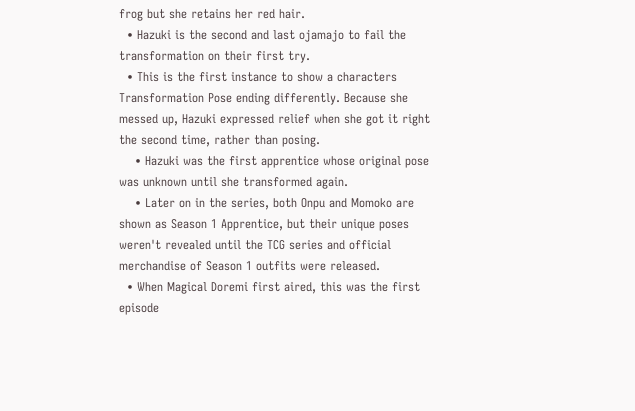frog but she retains her red hair.
  • Hazuki is the second and last ojamajo to fail the transformation on their first try.
  • This is the first instance to show a characters Transformation Pose ending differently. Because she messed up, Hazuki expressed relief when she got it right the second time, rather than posing.
    • Hazuki was the first apprentice whose original pose was unknown until she transformed again.
    • Later on in the series, both Onpu and Momoko are shown as Season 1 Apprentice, but their unique poses weren't revealed until the TCG series and official merchandise of Season 1 outfits were released.
  • When Magical Doremi first aired, this was the first episode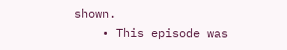shown.
    • This episode was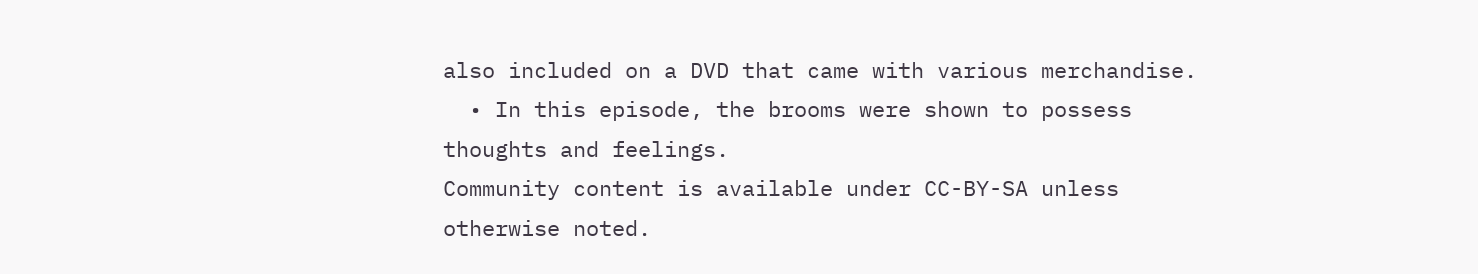also included on a DVD that came with various merchandise.
  • In this episode, the brooms were shown to possess thoughts and feelings.
Community content is available under CC-BY-SA unless otherwise noted.